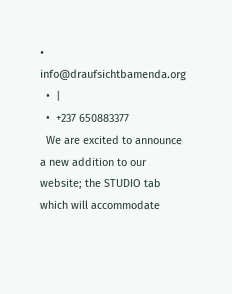•  info@draufsichtbamenda.org
  •  |
  •  +237 650883377
  We are excited to announce a new addition to our website; the STUDIO tab which will accommodate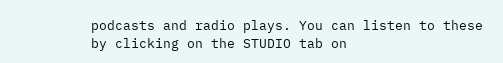podcasts and radio plays. You can listen to these by clicking on the STUDIO tab on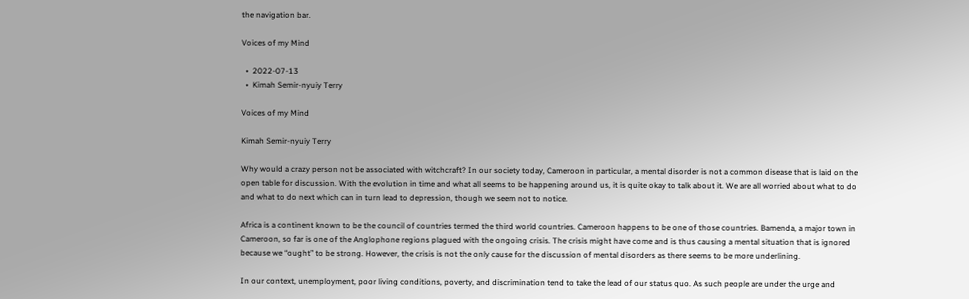the navigation bar.

Voices of my Mind

  •  2022-07-13
  •  Kimah Semir-nyuiy Terry

Voices of my Mind

Kimah Semir-nyuiy Terry

Why would a crazy person not be associated with witchcraft? In our society today, Cameroon in particular, a mental disorder is not a common disease that is laid on the open table for discussion. With the evolution in time and what all seems to be happening around us, it is quite okay to talk about it. We are all worried about what to do and what to do next which can in turn lead to depression, though we seem not to notice.

Africa is a continent known to be the council of countries termed the third world countries. Cameroon happens to be one of those countries. Bamenda, a major town in Cameroon, so far is one of the Anglophone regions plagued with the ongoing crisis. The crisis might have come and is thus causing a mental situation that is ignored because we “ought” to be strong. However, the crisis is not the only cause for the discussion of mental disorders as there seems to be more underlining.

In our context, unemployment, poor living conditions, poverty, and discrimination tend to take the lead of our status quo. As such people are under the urge and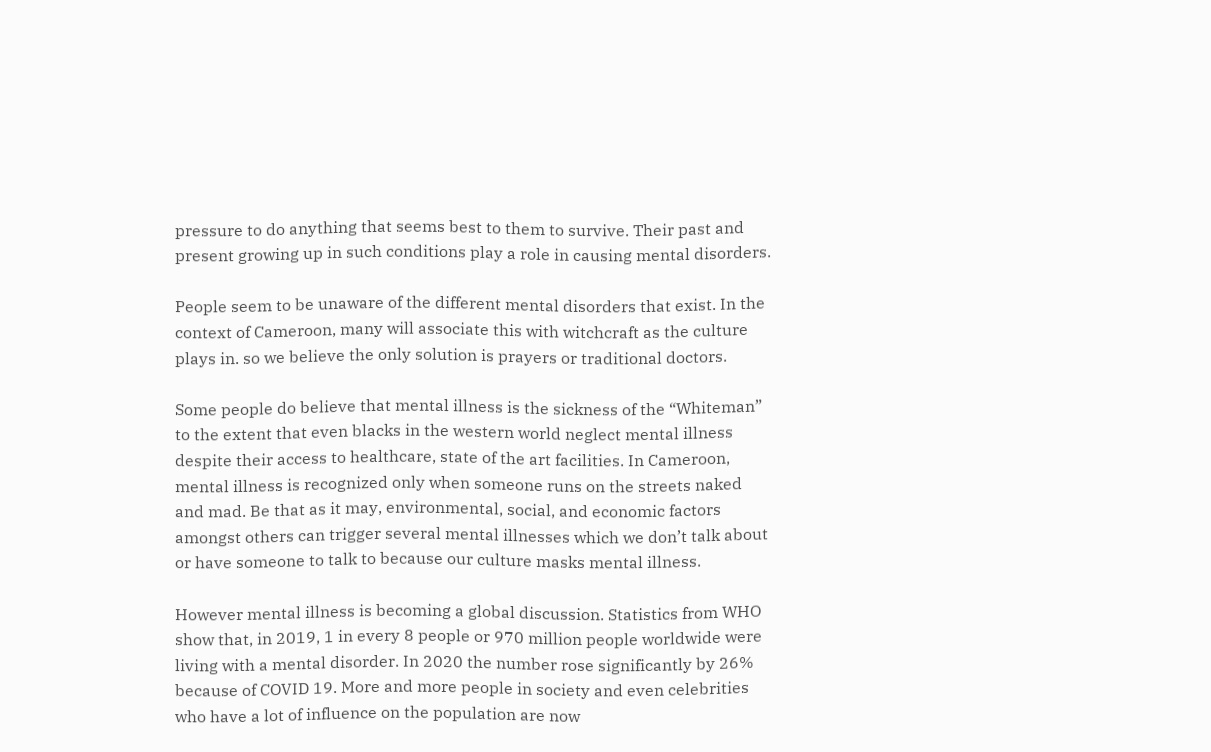pressure to do anything that seems best to them to survive. Their past and present growing up in such conditions play a role in causing mental disorders.

People seem to be unaware of the different mental disorders that exist. In the context of Cameroon, many will associate this with witchcraft as the culture plays in. so we believe the only solution is prayers or traditional doctors.

Some people do believe that mental illness is the sickness of the “Whiteman” to the extent that even blacks in the western world neglect mental illness despite their access to healthcare, state of the art facilities. In Cameroon, mental illness is recognized only when someone runs on the streets naked and mad. Be that as it may, environmental, social, and economic factors amongst others can trigger several mental illnesses which we don’t talk about or have someone to talk to because our culture masks mental illness.

However mental illness is becoming a global discussion. Statistics from WHO show that, in 2019, 1 in every 8 people or 970 million people worldwide were living with a mental disorder. In 2020 the number rose significantly by 26% because of COVID 19. More and more people in society and even celebrities who have a lot of influence on the population are now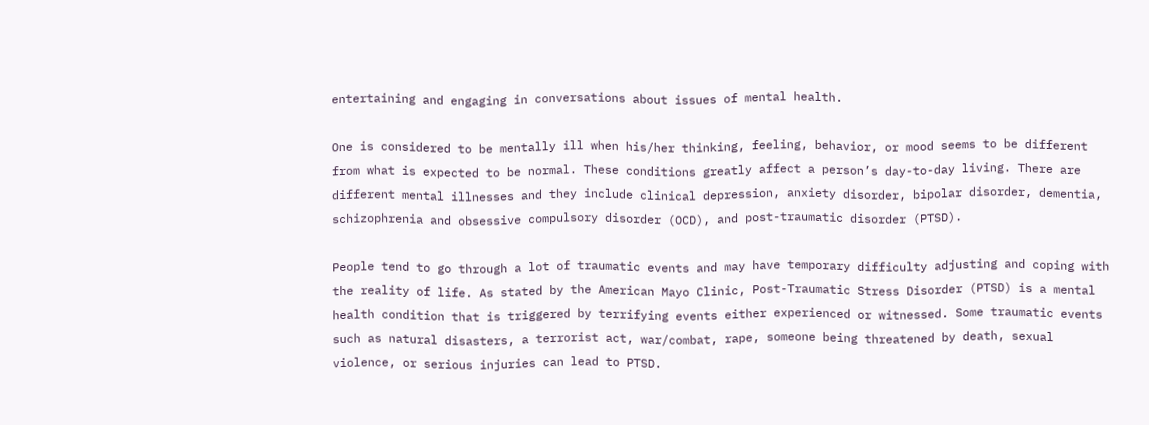entertaining and engaging in conversations about issues of mental health.

One is considered to be mentally ill when his/her thinking, feeling, behavior, or mood seems to be different from what is expected to be normal. These conditions greatly affect a person’s day-to-day living. There are different mental illnesses and they include clinical depression, anxiety disorder, bipolar disorder, dementia, schizophrenia and obsessive compulsory disorder (OCD), and post-traumatic disorder (PTSD).

People tend to go through a lot of traumatic events and may have temporary difficulty adjusting and coping with the reality of life. As stated by the American Mayo Clinic, Post-Traumatic Stress Disorder (PTSD) is a mental health condition that is triggered by terrifying events either experienced or witnessed. Some traumatic events such as natural disasters, a terrorist act, war/combat, rape, someone being threatened by death, sexual violence, or serious injuries can lead to PTSD.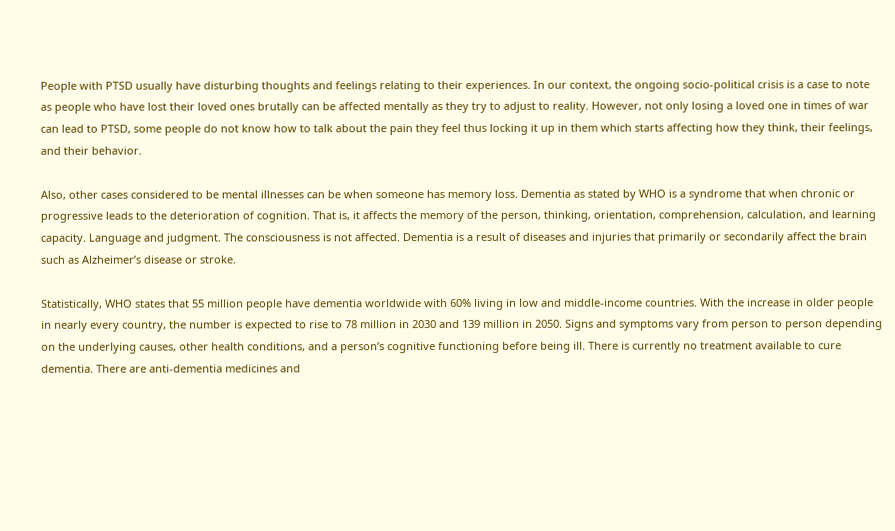People with PTSD usually have disturbing thoughts and feelings relating to their experiences. In our context, the ongoing socio-political crisis is a case to note as people who have lost their loved ones brutally can be affected mentally as they try to adjust to reality. However, not only losing a loved one in times of war can lead to PTSD, some people do not know how to talk about the pain they feel thus locking it up in them which starts affecting how they think, their feelings, and their behavior.

Also, other cases considered to be mental illnesses can be when someone has memory loss. Dementia as stated by WHO is a syndrome that when chronic or progressive leads to the deterioration of cognition. That is, it affects the memory of the person, thinking, orientation, comprehension, calculation, and learning capacity. Language and judgment. The consciousness is not affected. Dementia is a result of diseases and injuries that primarily or secondarily affect the brain such as Alzheimer’s disease or stroke.

Statistically, WHO states that 55 million people have dementia worldwide with 60% living in low and middle-income countries. With the increase in older people in nearly every country, the number is expected to rise to 78 million in 2030 and 139 million in 2050. Signs and symptoms vary from person to person depending on the underlying causes, other health conditions, and a person’s cognitive functioning before being ill. There is currently no treatment available to cure dementia. There are anti-dementia medicines and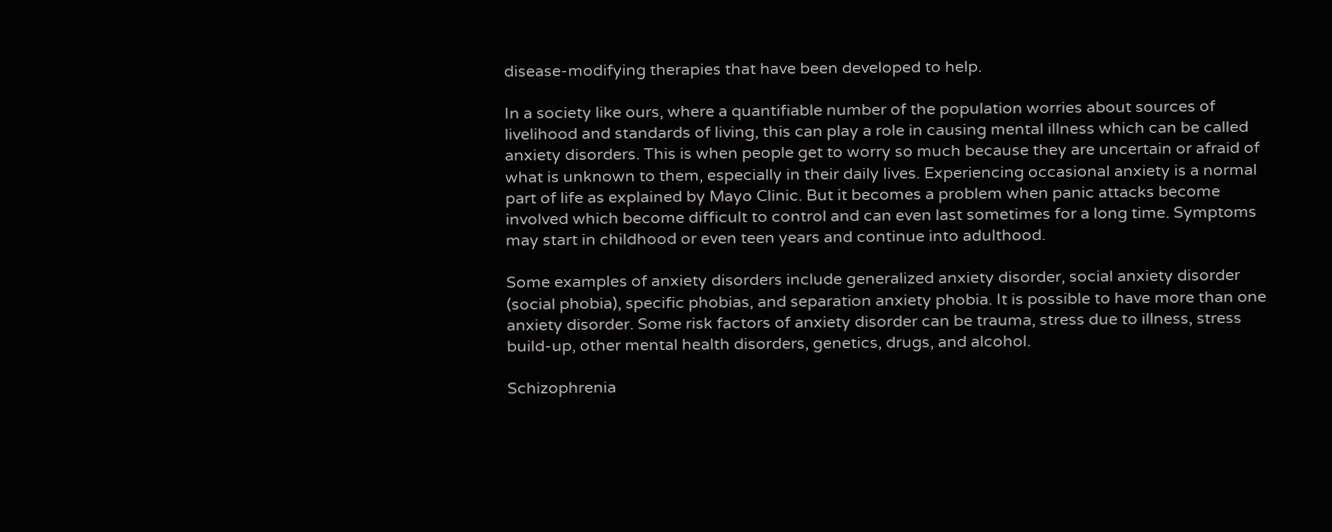disease-modifying therapies that have been developed to help.

In a society like ours, where a quantifiable number of the population worries about sources of livelihood and standards of living, this can play a role in causing mental illness which can be called anxiety disorders. This is when people get to worry so much because they are uncertain or afraid of what is unknown to them, especially in their daily lives. Experiencing occasional anxiety is a normal part of life as explained by Mayo Clinic. But it becomes a problem when panic attacks become involved which become difficult to control and can even last sometimes for a long time. Symptoms may start in childhood or even teen years and continue into adulthood.

Some examples of anxiety disorders include generalized anxiety disorder, social anxiety disorder (social phobia), specific phobias, and separation anxiety phobia. It is possible to have more than one anxiety disorder. Some risk factors of anxiety disorder can be trauma, stress due to illness, stress build-up, other mental health disorders, genetics, drugs, and alcohol.

Schizophrenia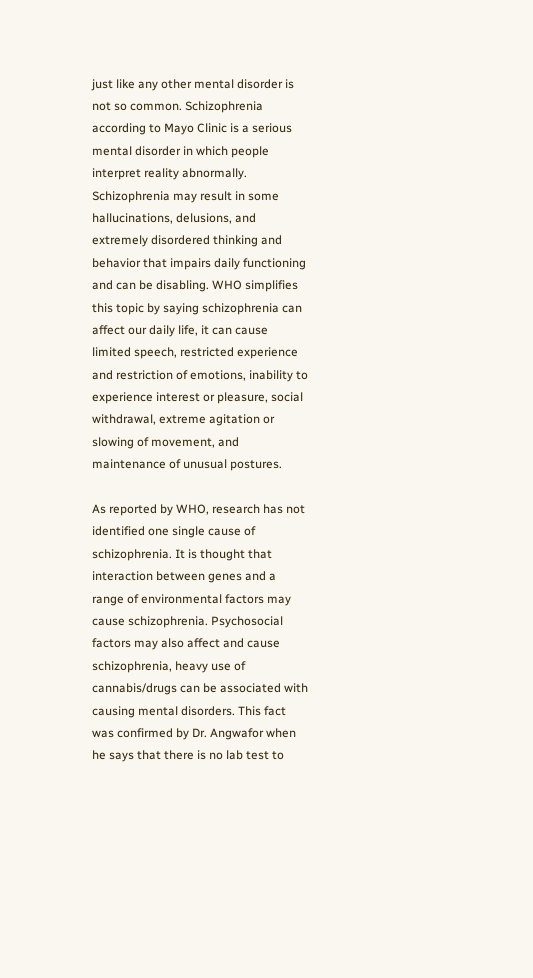just like any other mental disorder is not so common. Schizophrenia according to Mayo Clinic is a serious mental disorder in which people interpret reality abnormally. Schizophrenia may result in some hallucinations, delusions, and extremely disordered thinking and behavior that impairs daily functioning and can be disabling. WHO simplifies this topic by saying schizophrenia can affect our daily life, it can cause limited speech, restricted experience and restriction of emotions, inability to experience interest or pleasure, social withdrawal, extreme agitation or slowing of movement, and maintenance of unusual postures.

As reported by WHO, research has not identified one single cause of schizophrenia. It is thought that interaction between genes and a range of environmental factors may cause schizophrenia. Psychosocial factors may also affect and cause schizophrenia, heavy use of cannabis/drugs can be associated with causing mental disorders. This fact was confirmed by Dr. Angwafor when he says that there is no lab test to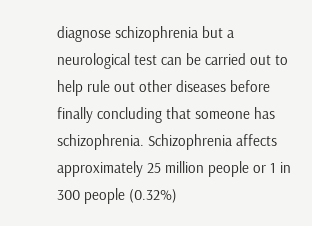diagnose schizophrenia but a neurological test can be carried out to help rule out other diseases before finally concluding that someone has schizophrenia. Schizophrenia affects approximately 25 million people or 1 in 300 people (0.32%)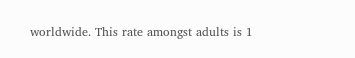worldwide. This rate amongst adults is 1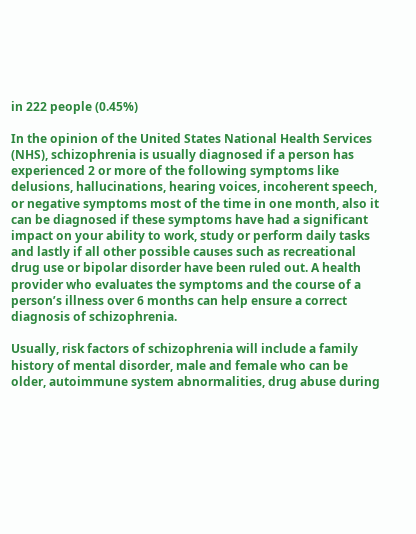in 222 people (0.45%)

In the opinion of the United States National Health Services (NHS), schizophrenia is usually diagnosed if a person has experienced 2 or more of the following symptoms like delusions, hallucinations, hearing voices, incoherent speech, or negative symptoms most of the time in one month, also it can be diagnosed if these symptoms have had a significant impact on your ability to work, study or perform daily tasks and lastly if all other possible causes such as recreational drug use or bipolar disorder have been ruled out. A health provider who evaluates the symptoms and the course of a person’s illness over 6 months can help ensure a correct diagnosis of schizophrenia.

Usually, risk factors of schizophrenia will include a family history of mental disorder, male and female who can be older, autoimmune system abnormalities, drug abuse during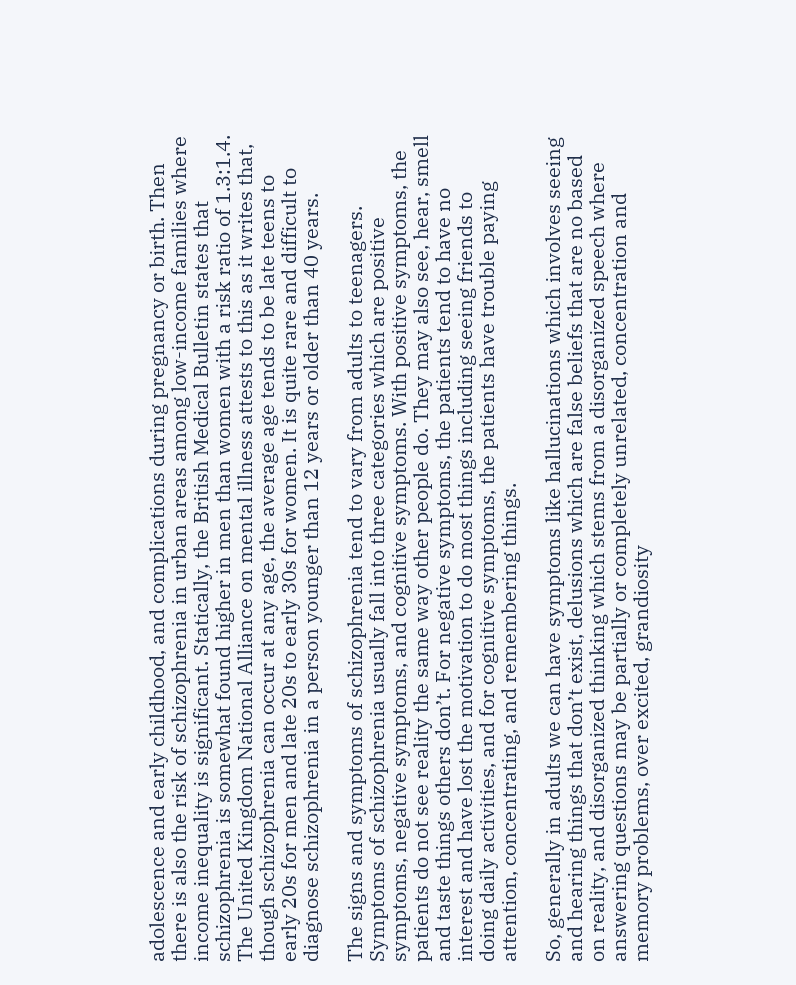adolescence and early childhood, and complications during pregnancy or birth. Then there is also the risk of schizophrenia in urban areas among low-income families where income inequality is significant. Statically, the British Medical Bulletin states that schizophrenia is somewhat found higher in men than women with a risk ratio of 1.3:1.4. The United Kingdom National Alliance on mental illness attests to this as it writes that, though schizophrenia can occur at any age, the average age tends to be late teens to early 20s for men and late 20s to early 30s for women. It is quite rare and difficult to diagnose schizophrenia in a person younger than 12 years or older than 40 years.

The signs and symptoms of schizophrenia tend to vary from adults to teenagers. Symptoms of schizophrenia usually fall into three categories which are positive symptoms, negative symptoms, and cognitive symptoms. With positive symptoms, the patients do not see reality the same way other people do. They may also see, hear, smell and taste things others don’t. For negative symptoms, the patients tend to have no interest and have lost the motivation to do most things including seeing friends to doing daily activities, and for cognitive symptoms, the patients have trouble paying attention, concentrating, and remembering things.

So, generally in adults we can have symptoms like hallucinations which involves seeing and hearing things that don’t exist, delusions which are false beliefs that are no based on reality, and disorganized thinking which stems from a disorganized speech where answering questions may be partially or completely unrelated, concentration and memory problems, over excited, grandiosity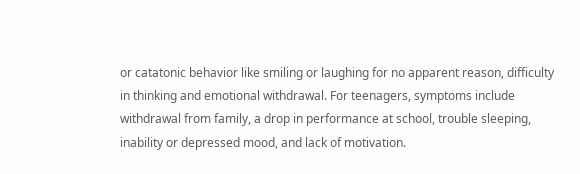or catatonic behavior like smiling or laughing for no apparent reason, difficulty in thinking and emotional withdrawal. For teenagers, symptoms include withdrawal from family, a drop in performance at school, trouble sleeping, inability or depressed mood, and lack of motivation.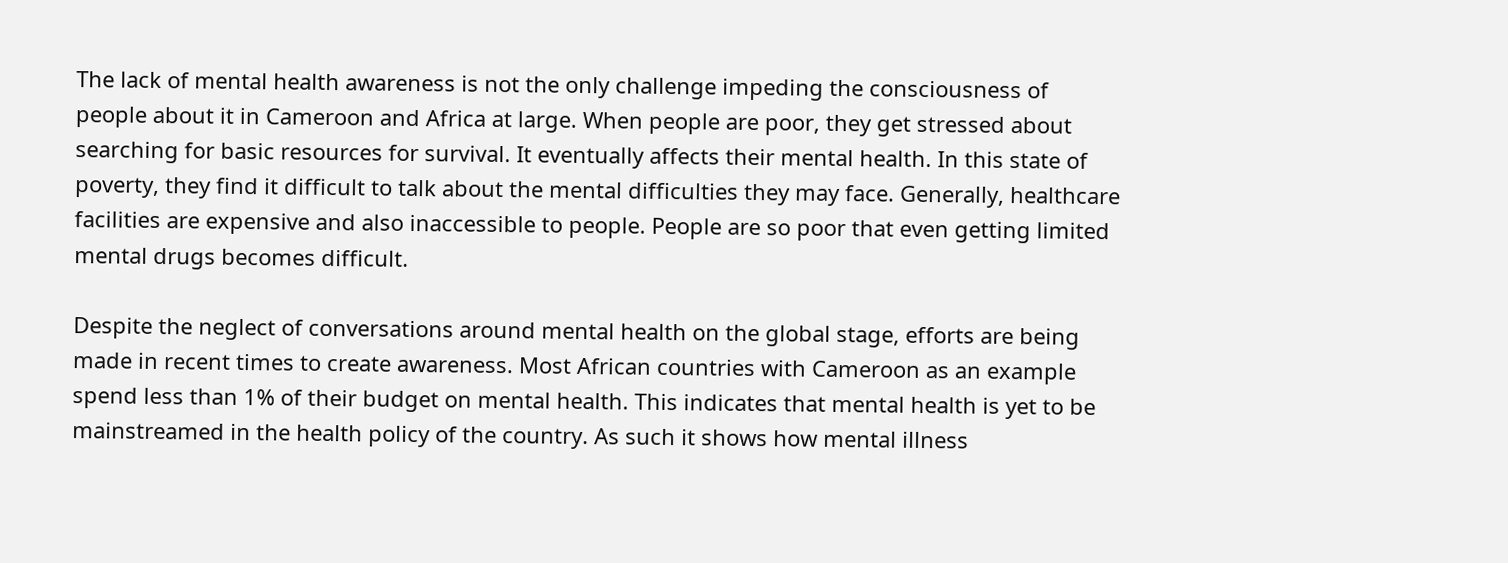The lack of mental health awareness is not the only challenge impeding the consciousness of people about it in Cameroon and Africa at large. When people are poor, they get stressed about searching for basic resources for survival. It eventually affects their mental health. In this state of poverty, they find it difficult to talk about the mental difficulties they may face. Generally, healthcare facilities are expensive and also inaccessible to people. People are so poor that even getting limited mental drugs becomes difficult.

Despite the neglect of conversations around mental health on the global stage, efforts are being made in recent times to create awareness. Most African countries with Cameroon as an example spend less than 1% of their budget on mental health. This indicates that mental health is yet to be mainstreamed in the health policy of the country. As such it shows how mental illness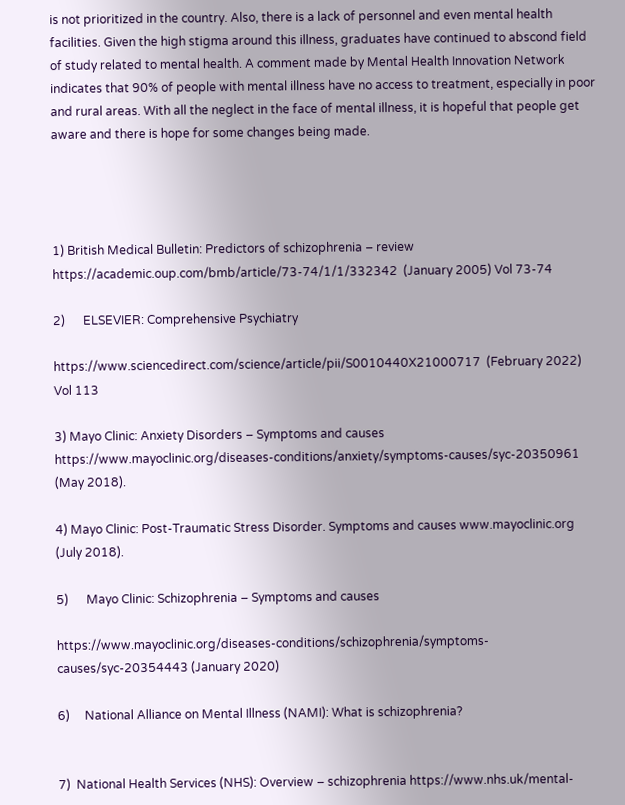is not prioritized in the country. Also, there is a lack of personnel and even mental health facilities. Given the high stigma around this illness, graduates have continued to abscond field of study related to mental health. A comment made by Mental Health Innovation Network indicates that 90% of people with mental illness have no access to treatment, especially in poor and rural areas. With all the neglect in the face of mental illness, it is hopeful that people get aware and there is hope for some changes being made.




1) British Medical Bulletin: Predictors of schizophrenia – review https://academic.oup.com/bmb/article/73-74/1/1/332342  (January 2005) Vol 73-74

2)      ELSEVIER: Comprehensive Psychiatry

https://www.sciencedirect.com/science/article/pii/S0010440X21000717  (February 2022) Vol 113

3) Mayo Clinic: Anxiety Disorders – Symptoms and causes https://www.mayoclinic.org/diseases-conditions/anxiety/symptoms-causes/syc-20350961 (May 2018).

4) Mayo Clinic: Post-Traumatic Stress Disorder. Symptoms and causes www.mayoclinic.org  (July 2018).

5)      Mayo Clinic: Schizophrenia – Symptoms and causes

https://www.mayoclinic.org/diseases-conditions/schizophrenia/symptoms-causes/syc-20354443 (January 2020)

6)     National Alliance on Mental Illness (NAMI): What is schizophrenia?


7)  National Health Services (NHS): Overview – schizophrenia https://www.nhs.uk/mental-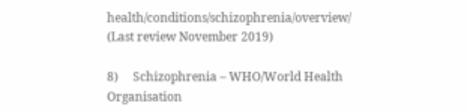health/conditions/schizophrenia/overview/    (Last review November 2019)

8)     Schizophrenia – WHO/World Health Organisation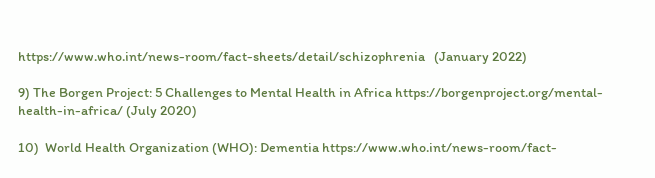https://www.who.int/news-room/fact-sheets/detail/schizophrenia   (January 2022)

9) The Borgen Project: 5 Challenges to Mental Health in Africa https://borgenproject.org/mental-health-in-africa/ (July 2020)

10)  World Health Organization (WHO): Dementia https://www.who.int/news-room/fact-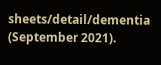sheets/detail/dementia (September 2021).